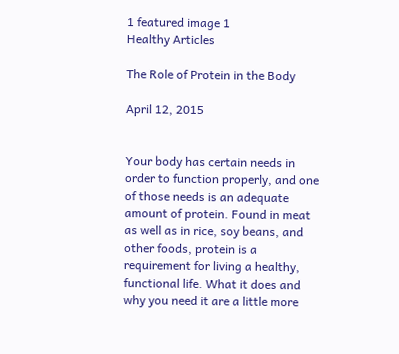1 featured image 1
Healthy Articles

The Role of Protein in the Body

April 12, 2015


Your body has certain needs in order to function properly, and one of those needs is an adequate amount of protein. Found in meat as well as in rice, soy beans, and other foods, protein is a requirement for living a healthy, functional life. What it does and why you need it are a little more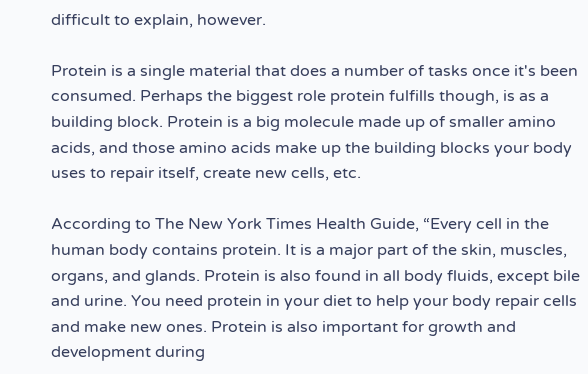difficult to explain, however.

Protein is a single material that does a number of tasks once it's been consumed. Perhaps the biggest role protein fulfills though, is as a building block. Protein is a big molecule made up of smaller amino acids, and those amino acids make up the building blocks your body uses to repair itself, create new cells, etc.

According to The New York Times Health Guide, “Every cell in the human body contains protein. It is a major part of the skin, muscles, organs, and glands. Protein is also found in all body fluids, except bile and urine. You need protein in your diet to help your body repair cells and make new ones. Protein is also important for growth and development during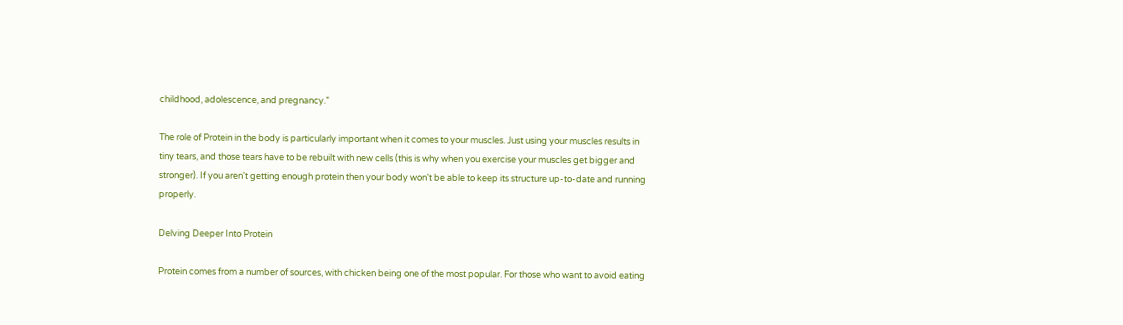childhood, adolescence, and pregnancy.”

The role of Protein in the body is particularly important when it comes to your muscles. Just using your muscles results in tiny tears, and those tears have to be rebuilt with new cells (this is why when you exercise your muscles get bigger and stronger). If you aren't getting enough protein then your body won't be able to keep its structure up-to-date and running properly.

Delving Deeper Into Protein

Protein comes from a number of sources, with chicken being one of the most popular. For those who want to avoid eating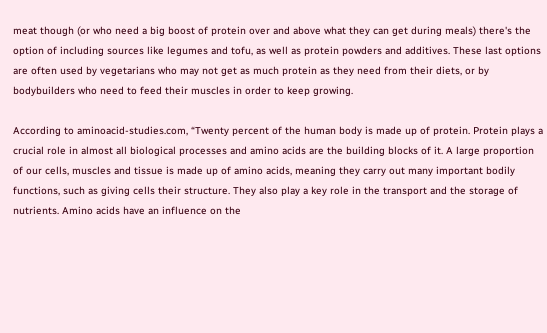meat though (or who need a big boost of protein over and above what they can get during meals) there's the option of including sources like legumes and tofu, as well as protein powders and additives. These last options are often used by vegetarians who may not get as much protein as they need from their diets, or by bodybuilders who need to feed their muscles in order to keep growing.

According to aminoacid-studies.com, “Twenty percent of the human body is made up of protein. Protein plays a crucial role in almost all biological processes and amino acids are the building blocks of it. A large proportion of our cells, muscles and tissue is made up of amino acids, meaning they carry out many important bodily functions, such as giving cells their structure. They also play a key role in the transport and the storage of nutrients. Amino acids have an influence on the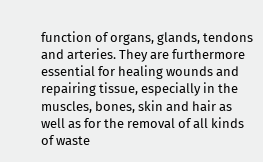function of organs, glands, tendons and arteries. They are furthermore essential for healing wounds and repairing tissue, especially in the muscles, bones, skin and hair as well as for the removal of all kinds of waste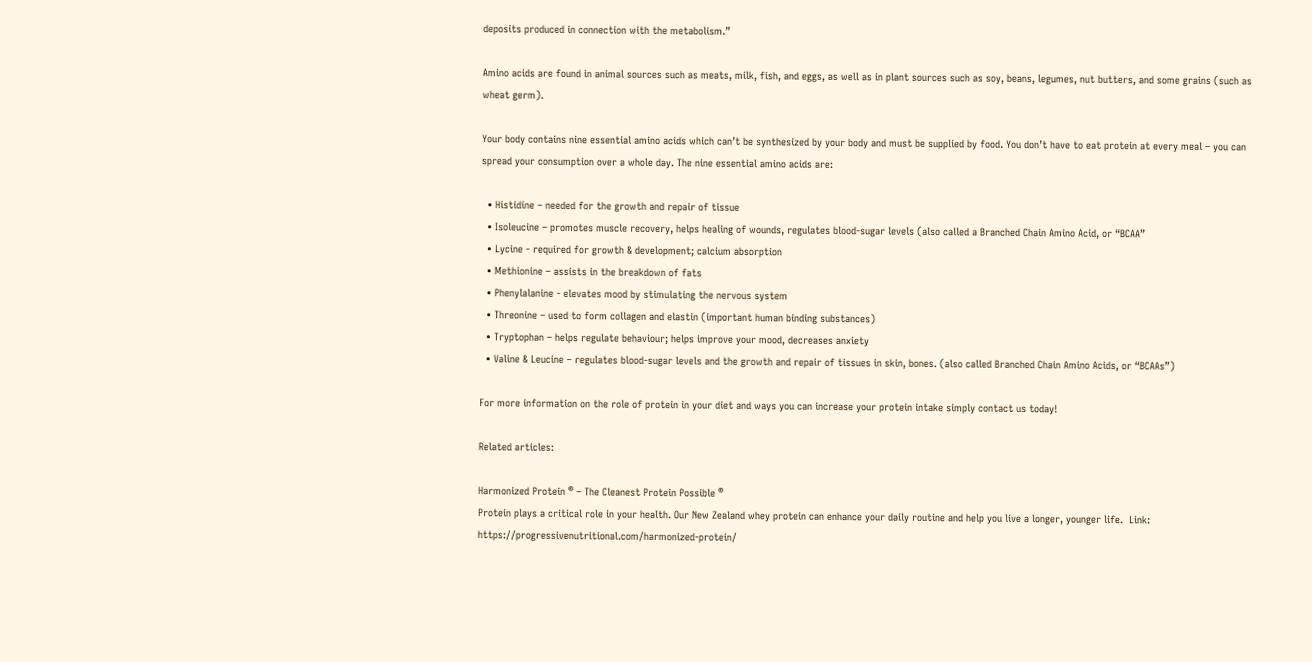deposits produced in connection with the metabolism.”

Amino acids are found in animal sources such as meats, milk, fish, and eggs, as well as in plant sources such as soy, beans, legumes, nut butters, and some grains (such as wheat germ).

Your body contains nine essential amino acids which can’t be synthesized by your body and must be supplied by food. You don’t have to eat protein at every meal – you can spread your consumption over a whole day. The nine essential amino acids are:

  • Histidine – needed for the growth and repair of tissue
  • Isoleucine – promotes muscle recovery, helps healing of wounds, regulates blood-sugar levels (also called a Branched Chain Amino Acid, or “BCAA”
  • Lycine - required for growth & development; calcium absorption
  • Methionine – assists in the breakdown of fats
  • Phenylalanine - elevates mood by stimulating the nervous system
  • Threonine – used to form collagen and elastin (important human binding substances)
  • Tryptophan – helps regulate behaviour; helps improve your mood, decreases anxiety
  • Valine & Leucine – regulates blood-sugar levels and the growth and repair of tissues in skin, bones. (also called Branched Chain Amino Acids, or “BCAAs”)

For more information on the role of protein in your diet and ways you can increase your protein intake simply contact us today!

Related articles:

Harmonized Protein ® – The Cleanest Protein Possible ®
Protein plays a critical role in your health. Our New Zealand whey protein can enhance your daily routine and help you live a longer, younger life.  Link: https://progressivenutritional.com/harmonized-protein/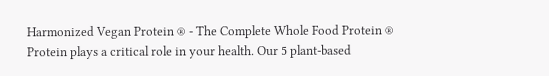Harmonized Vegan Protein ® - The Complete Whole Food Protein ®
Protein plays a critical role in your health. Our 5 plant-based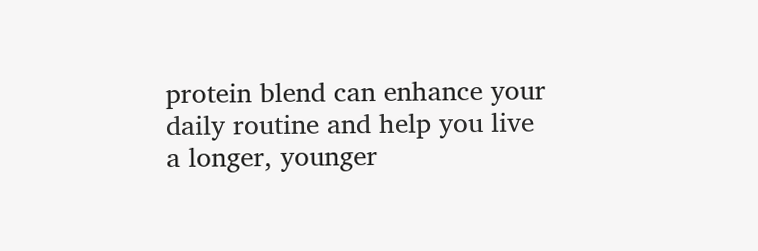protein blend can enhance your daily routine and help you live a longer, younger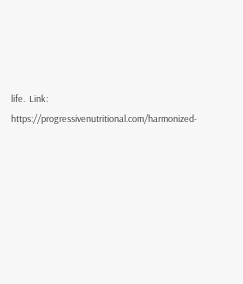life.  Link: https://progressivenutritional.com/harmonized-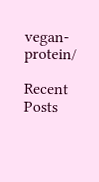vegan-protein/

Recent Posts